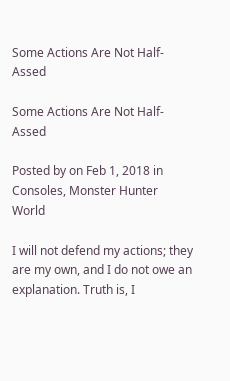Some Actions Are Not Half-Assed

Some Actions Are Not Half-Assed

Posted by on Feb 1, 2018 in Consoles, Monster Hunter World

I will not defend my actions; they are my own, and I do not owe an explanation. Truth is, I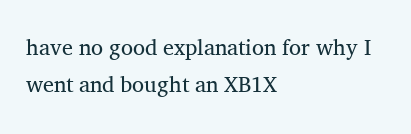have no good explanation for why I went and bought an XB1X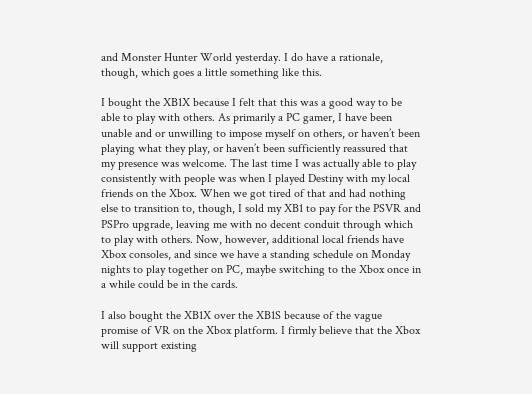and Monster Hunter World yesterday. I do have a rationale, though, which goes a little something like this.

I bought the XB1X because I felt that this was a good way to be able to play with others. As primarily a PC gamer, I have been unable and or unwilling to impose myself on others, or haven’t been playing what they play, or haven’t been sufficiently reassured that my presence was welcome. The last time I was actually able to play consistently with people was when I played Destiny with my local friends on the Xbox. When we got tired of that and had nothing else to transition to, though, I sold my XB1 to pay for the PSVR and PSPro upgrade, leaving me with no decent conduit through which to play with others. Now, however, additional local friends have Xbox consoles, and since we have a standing schedule on Monday nights to play together on PC, maybe switching to the Xbox once in a while could be in the cards.

I also bought the XB1X over the XB1S because of the vague promise of VR on the Xbox platform. I firmly believe that the Xbox will support existing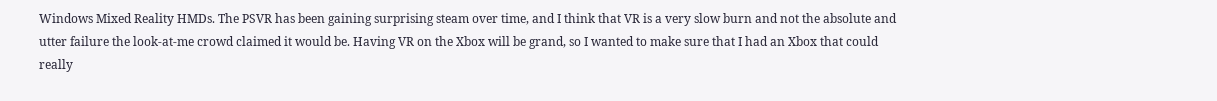Windows Mixed Reality HMDs. The PSVR has been gaining surprising steam over time, and I think that VR is a very slow burn and not the absolute and utter failure the look-at-me crowd claimed it would be. Having VR on the Xbox will be grand, so I wanted to make sure that I had an Xbox that could really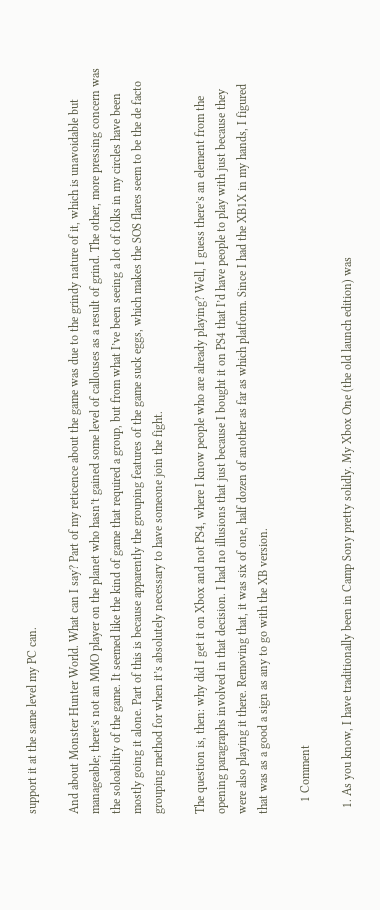support it at the same level my PC can.

And about Monster Hunter World. What can I say? Part of my reticence about the game was due to the grindy nature of it, which is unavoidable but manageable; there’s not an MMO player on the planet who hasn’t gained some level of callouses as a result of grind. The other, more pressing concern was the soloability of the game. It seemed like the kind of game that required a group, but from what I’ve been seeing a lot of folks in my circles have been mostly going it alone. Part of this is because apparently the grouping features of the game suck eggs, which makes the SOS flares seem to be the de facto grouping method for when it’s absolutely necessary to have someone join the fight.

The question is, then: why did I get it on Xbox and not PS4, where I know people who are already playing? Well, I guess there’s an element from the opening paragraphs involved in that decision. I had no illusions that just because I bought it on PS4 that I’d have people to play with just because they were also playing it there. Removing that, it was six of one, half dozen of another as far as which platform. Since I had the XB1X in my hands, I figured that was as a good a sign as any to go with the XB version.

    1 Comment

  1. As you know, I have traditionally been in Camp Sony pretty solidly. My Xbox One (the old launch edition) was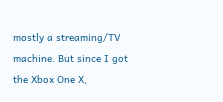mostly a streaming/TV machine. But since I got the Xbox One X,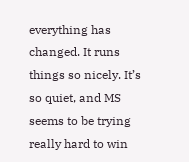everything has changed. It runs things so nicely. It’s so quiet, and MS seems to be trying really hard to win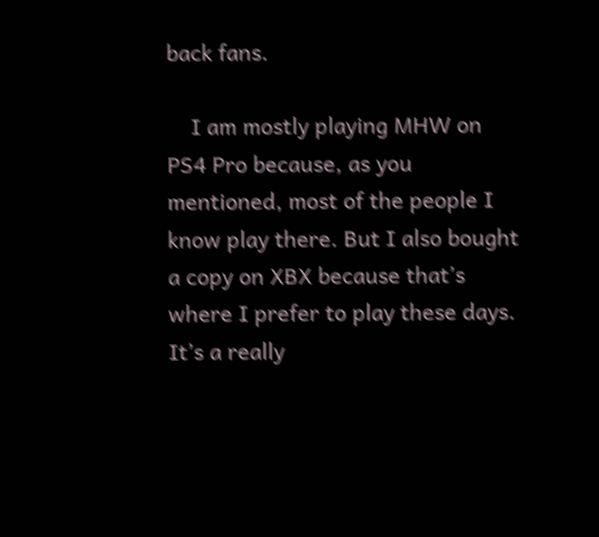back fans.

    I am mostly playing MHW on PS4 Pro because, as you mentioned, most of the people I know play there. But I also bought a copy on XBX because that’s where I prefer to play these days. It’s a really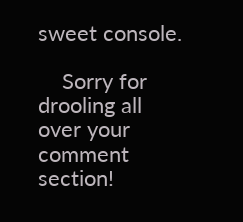sweet console.

    Sorry for drooling all over your comment section!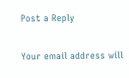Post a Reply

Your email address will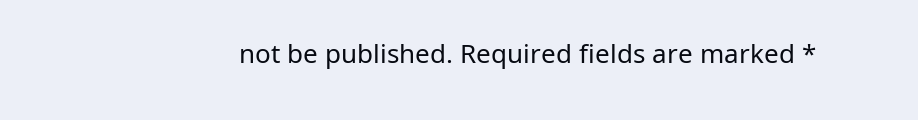not be published. Required fields are marked *